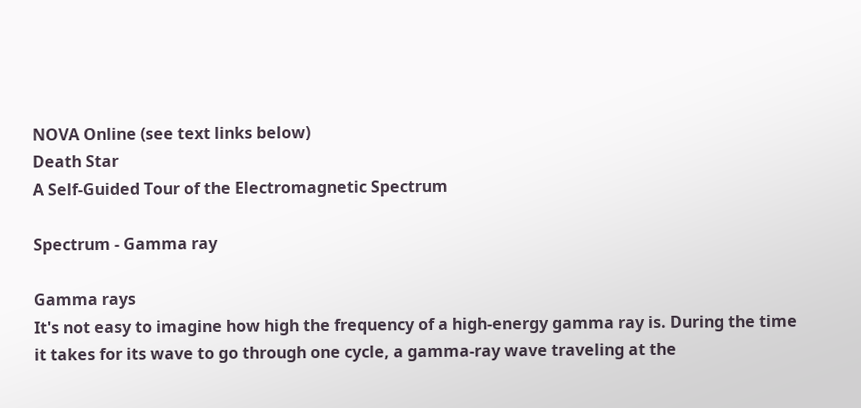NOVA Online (see text links below)
Death Star
A Self-Guided Tour of the Electromagnetic Spectrum

Spectrum - Gamma ray

Gamma rays
It's not easy to imagine how high the frequency of a high-energy gamma ray is. During the time it takes for its wave to go through one cycle, a gamma-ray wave traveling at the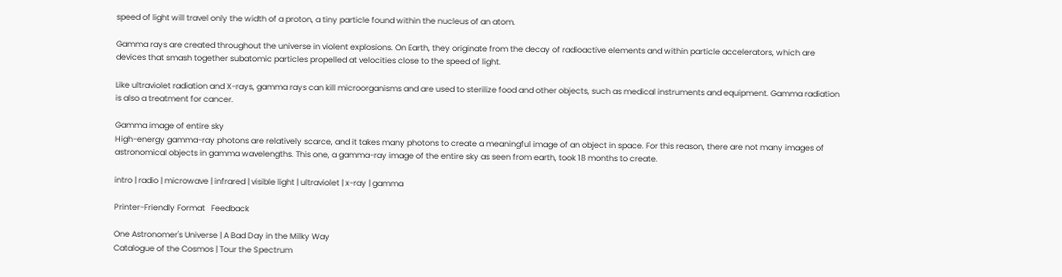speed of light will travel only the width of a proton, a tiny particle found within the nucleus of an atom.

Gamma rays are created throughout the universe in violent explosions. On Earth, they originate from the decay of radioactive elements and within particle accelerators, which are devices that smash together subatomic particles propelled at velocities close to the speed of light.

Like ultraviolet radiation and X-rays, gamma rays can kill microorganisms and are used to sterilize food and other objects, such as medical instruments and equipment. Gamma radiation is also a treatment for cancer.

Gamma image of entire sky
High-energy gamma-ray photons are relatively scarce, and it takes many photons to create a meaningful image of an object in space. For this reason, there are not many images of astronomical objects in gamma wavelengths. This one, a gamma-ray image of the entire sky as seen from earth, took 18 months to create.

intro | radio | microwave | infrared | visible light | ultraviolet | x-ray | gamma

Printer-Friendly Format   Feedback

One Astronomer's Universe | A Bad Day in the Milky Way
Catalogue of the Cosmos | Tour the Spectrum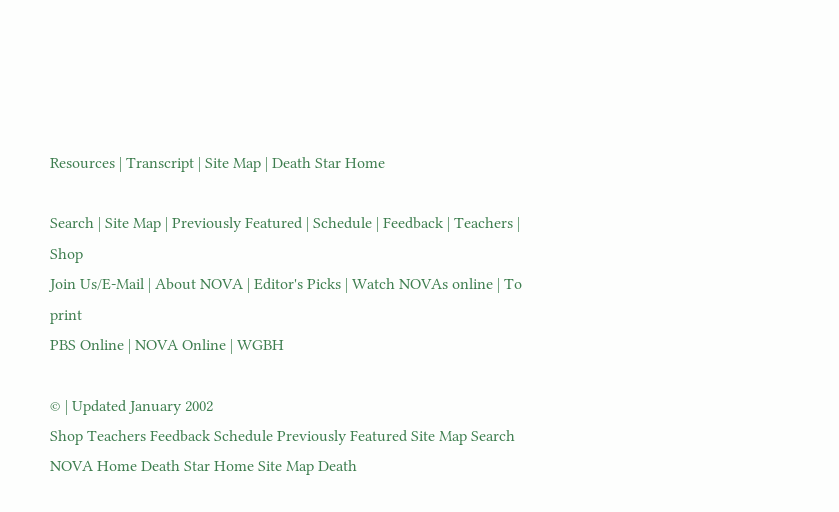Resources | Transcript | Site Map | Death Star Home

Search | Site Map | Previously Featured | Schedule | Feedback | Teachers | Shop
Join Us/E-Mail | About NOVA | Editor's Picks | Watch NOVAs online | To print
PBS Online | NOVA Online | WGBH

© | Updated January 2002
Shop Teachers Feedback Schedule Previously Featured Site Map Search NOVA Home Death Star Home Site Map Death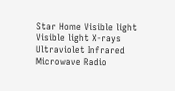Star Home Visible light Visible light X-rays Ultraviolet Infrared Microwave Radio